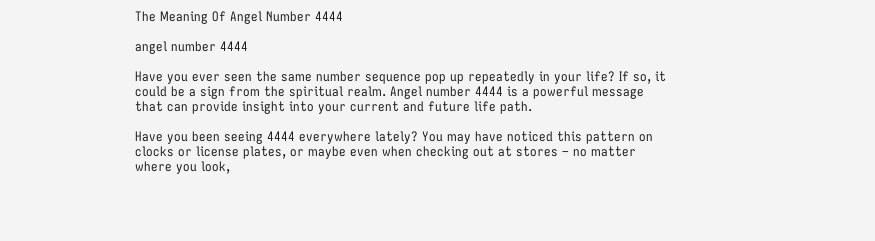The Meaning Of Angel Number 4444

angel number 4444

Have you ever seen the same number sequence pop up repeatedly in your life? If so, it could be a sign from the spiritual realm. Angel number 4444 is a powerful message that can provide insight into your current and future life path.

Have you been seeing 4444 everywhere lately? You may have noticed this pattern on clocks or license plates, or maybe even when checking out at stores – no matter where you look,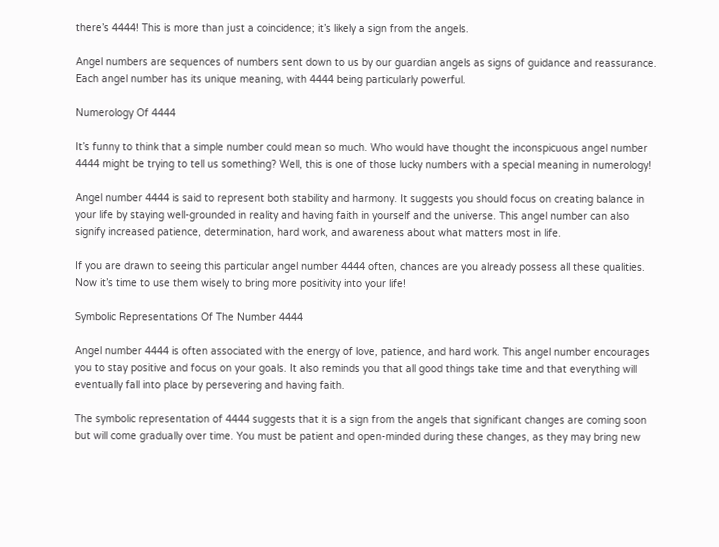there’s 4444! This is more than just a coincidence; it’s likely a sign from the angels.

Angel numbers are sequences of numbers sent down to us by our guardian angels as signs of guidance and reassurance. Each angel number has its unique meaning, with 4444 being particularly powerful.

Numerology Of 4444

It’s funny to think that a simple number could mean so much. Who would have thought the inconspicuous angel number 4444 might be trying to tell us something? Well, this is one of those lucky numbers with a special meaning in numerology!

Angel number 4444 is said to represent both stability and harmony. It suggests you should focus on creating balance in your life by staying well-grounded in reality and having faith in yourself and the universe. This angel number can also signify increased patience, determination, hard work, and awareness about what matters most in life.

If you are drawn to seeing this particular angel number 4444 often, chances are you already possess all these qualities. Now it’s time to use them wisely to bring more positivity into your life!

Symbolic Representations Of The Number 4444

Angel number 4444 is often associated with the energy of love, patience, and hard work. This angel number encourages you to stay positive and focus on your goals. It also reminds you that all good things take time and that everything will eventually fall into place by persevering and having faith.

The symbolic representation of 4444 suggests that it is a sign from the angels that significant changes are coming soon but will come gradually over time. You must be patient and open-minded during these changes, as they may bring new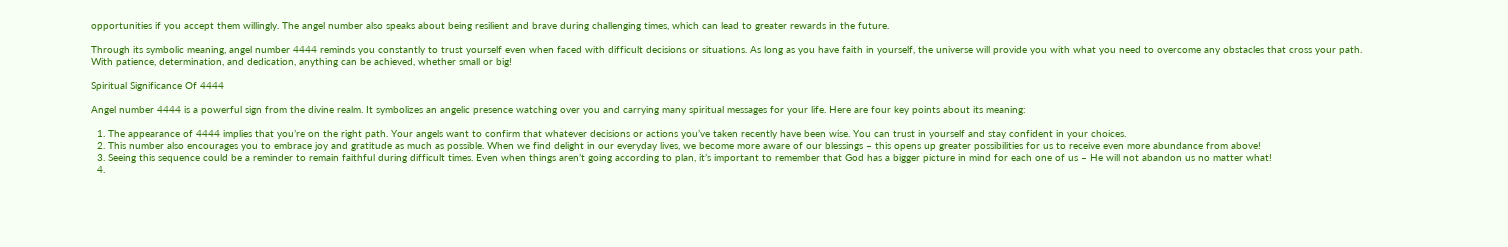opportunities if you accept them willingly. The angel number also speaks about being resilient and brave during challenging times, which can lead to greater rewards in the future.

Through its symbolic meaning, angel number 4444 reminds you constantly to trust yourself even when faced with difficult decisions or situations. As long as you have faith in yourself, the universe will provide you with what you need to overcome any obstacles that cross your path. With patience, determination, and dedication, anything can be achieved, whether small or big!

Spiritual Significance Of 4444

Angel number 4444 is a powerful sign from the divine realm. It symbolizes an angelic presence watching over you and carrying many spiritual messages for your life. Here are four key points about its meaning:

  1. The appearance of 4444 implies that you’re on the right path. Your angels want to confirm that whatever decisions or actions you’ve taken recently have been wise. You can trust in yourself and stay confident in your choices.
  2. This number also encourages you to embrace joy and gratitude as much as possible. When we find delight in our everyday lives, we become more aware of our blessings – this opens up greater possibilities for us to receive even more abundance from above!
  3. Seeing this sequence could be a reminder to remain faithful during difficult times. Even when things aren’t going according to plan, it’s important to remember that God has a bigger picture in mind for each one of us – He will not abandon us no matter what!
  4.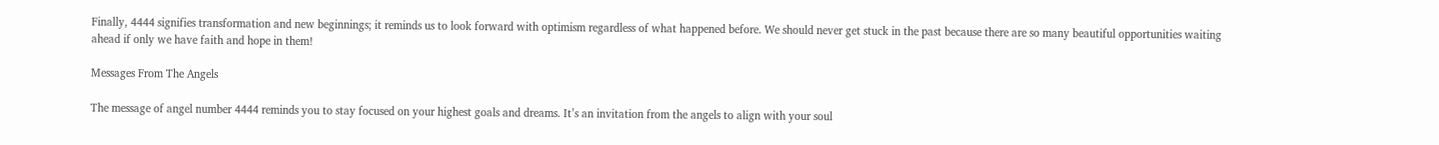Finally, 4444 signifies transformation and new beginnings; it reminds us to look forward with optimism regardless of what happened before. We should never get stuck in the past because there are so many beautiful opportunities waiting ahead if only we have faith and hope in them!

Messages From The Angels

The message of angel number 4444 reminds you to stay focused on your highest goals and dreams. It’s an invitation from the angels to align with your soul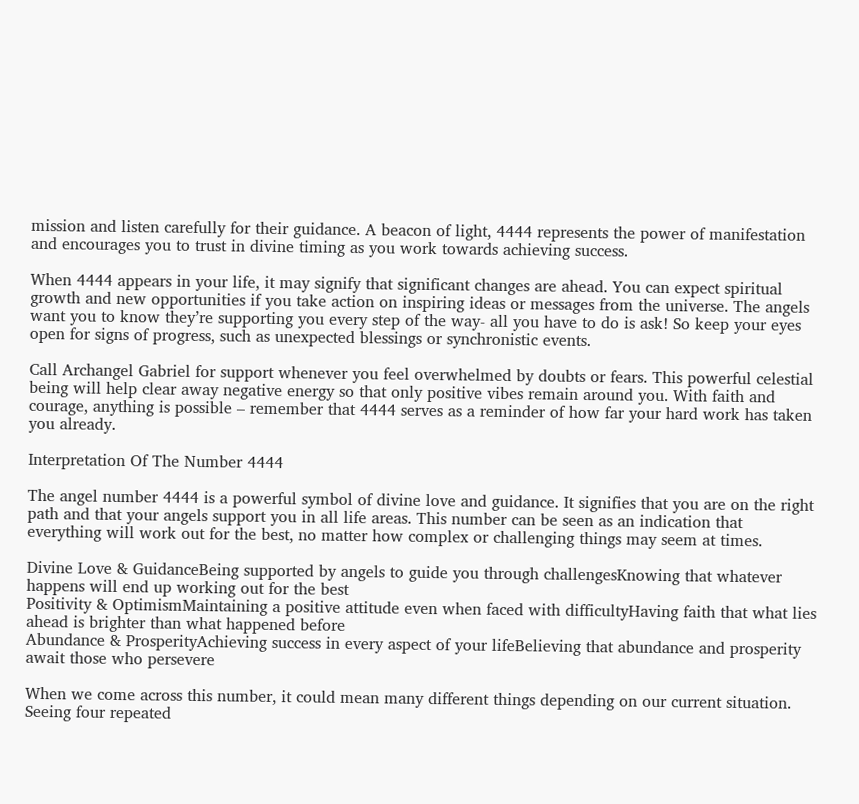mission and listen carefully for their guidance. A beacon of light, 4444 represents the power of manifestation and encourages you to trust in divine timing as you work towards achieving success.

When 4444 appears in your life, it may signify that significant changes are ahead. You can expect spiritual growth and new opportunities if you take action on inspiring ideas or messages from the universe. The angels want you to know they’re supporting you every step of the way- all you have to do is ask! So keep your eyes open for signs of progress, such as unexpected blessings or synchronistic events.

Call Archangel Gabriel for support whenever you feel overwhelmed by doubts or fears. This powerful celestial being will help clear away negative energy so that only positive vibes remain around you. With faith and courage, anything is possible – remember that 4444 serves as a reminder of how far your hard work has taken you already.

Interpretation Of The Number 4444

The angel number 4444 is a powerful symbol of divine love and guidance. It signifies that you are on the right path and that your angels support you in all life areas. This number can be seen as an indication that everything will work out for the best, no matter how complex or challenging things may seem at times.

Divine Love & GuidanceBeing supported by angels to guide you through challengesKnowing that whatever happens will end up working out for the best
Positivity & OptimismMaintaining a positive attitude even when faced with difficultyHaving faith that what lies ahead is brighter than what happened before
Abundance & ProsperityAchieving success in every aspect of your lifeBelieving that abundance and prosperity await those who persevere

When we come across this number, it could mean many different things depending on our current situation. Seeing four repeated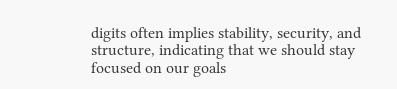digits often implies stability, security, and structure, indicating that we should stay focused on our goals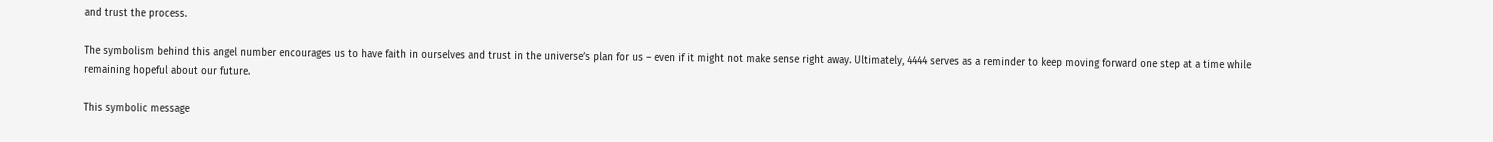and trust the process.

The symbolism behind this angel number encourages us to have faith in ourselves and trust in the universe’s plan for us – even if it might not make sense right away. Ultimately, 4444 serves as a reminder to keep moving forward one step at a time while remaining hopeful about our future.

This symbolic message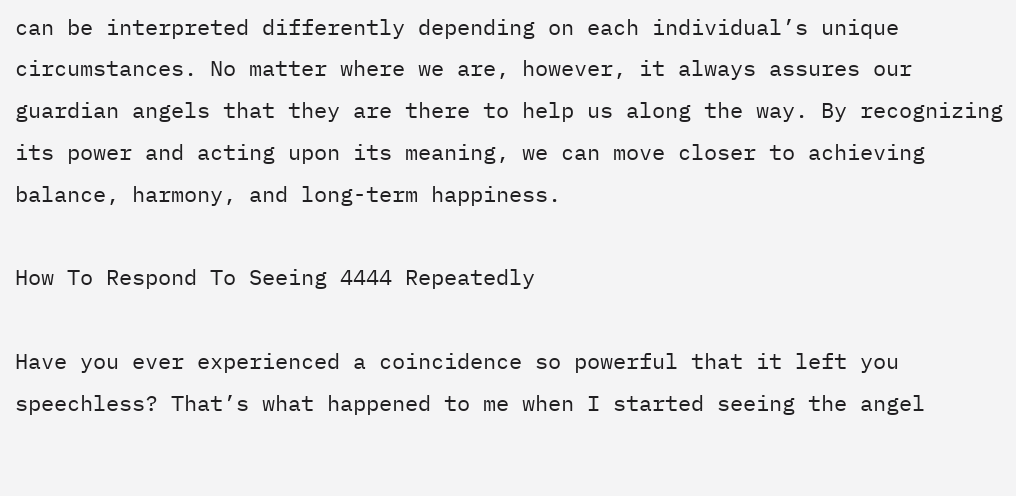can be interpreted differently depending on each individual’s unique circumstances. No matter where we are, however, it always assures our guardian angels that they are there to help us along the way. By recognizing its power and acting upon its meaning, we can move closer to achieving balance, harmony, and long-term happiness.

How To Respond To Seeing 4444 Repeatedly

Have you ever experienced a coincidence so powerful that it left you speechless? That’s what happened to me when I started seeing the angel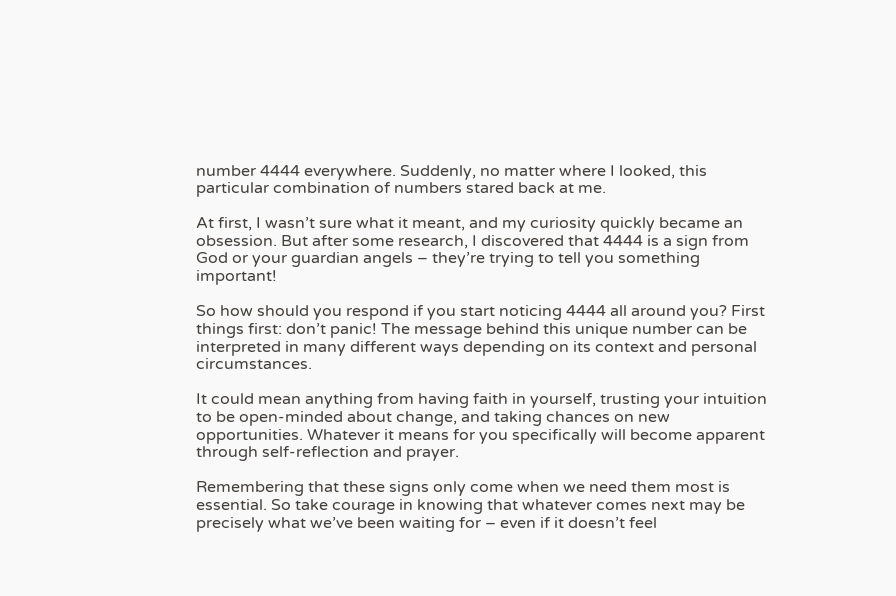number 4444 everywhere. Suddenly, no matter where I looked, this particular combination of numbers stared back at me.

At first, I wasn’t sure what it meant, and my curiosity quickly became an obsession. But after some research, I discovered that 4444 is a sign from God or your guardian angels – they’re trying to tell you something important!

So how should you respond if you start noticing 4444 all around you? First things first: don’t panic! The message behind this unique number can be interpreted in many different ways depending on its context and personal circumstances.

It could mean anything from having faith in yourself, trusting your intuition to be open-minded about change, and taking chances on new opportunities. Whatever it means for you specifically will become apparent through self-reflection and prayer.

Remembering that these signs only come when we need them most is essential. So take courage in knowing that whatever comes next may be precisely what we’ve been waiting for – even if it doesn’t feel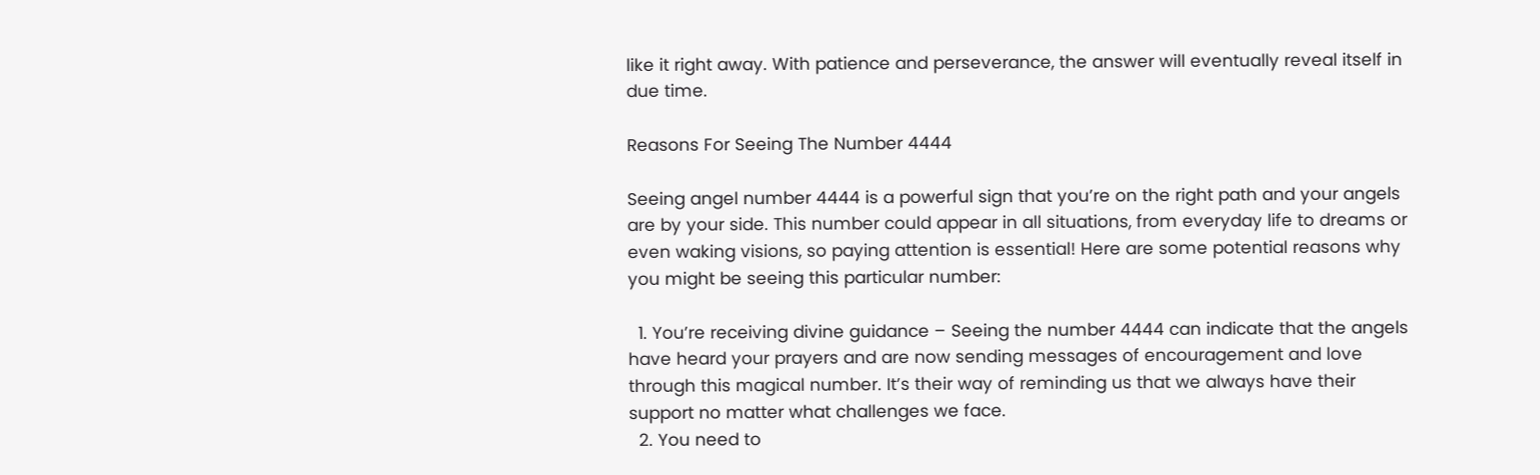like it right away. With patience and perseverance, the answer will eventually reveal itself in due time.

Reasons For Seeing The Number 4444

Seeing angel number 4444 is a powerful sign that you’re on the right path and your angels are by your side. This number could appear in all situations, from everyday life to dreams or even waking visions, so paying attention is essential! Here are some potential reasons why you might be seeing this particular number:

  1. You’re receiving divine guidance – Seeing the number 4444 can indicate that the angels have heard your prayers and are now sending messages of encouragement and love through this magical number. It’s their way of reminding us that we always have their support no matter what challenges we face.
  2. You need to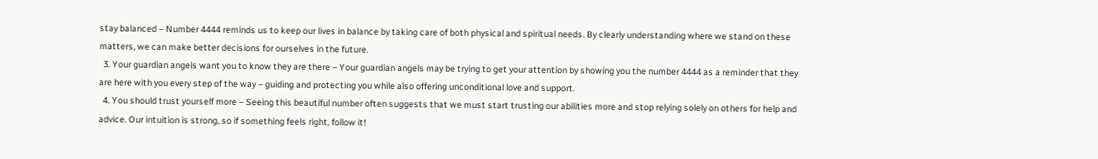stay balanced – Number 4444 reminds us to keep our lives in balance by taking care of both physical and spiritual needs. By clearly understanding where we stand on these matters, we can make better decisions for ourselves in the future.
  3. Your guardian angels want you to know they are there – Your guardian angels may be trying to get your attention by showing you the number 4444 as a reminder that they are here with you every step of the way – guiding and protecting you while also offering unconditional love and support.
  4. You should trust yourself more – Seeing this beautiful number often suggests that we must start trusting our abilities more and stop relying solely on others for help and advice. Our intuition is strong, so if something feels right, follow it!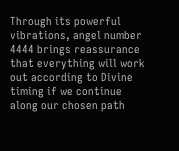Through its powerful vibrations, angel number 4444 brings reassurance that everything will work out according to Divine timing if we continue along our chosen path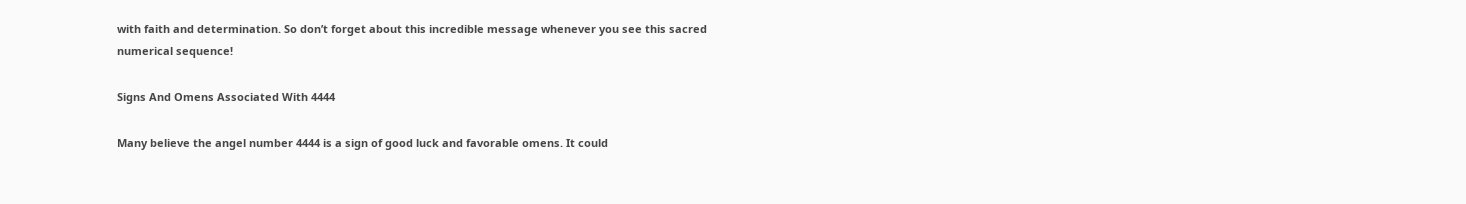with faith and determination. So don’t forget about this incredible message whenever you see this sacred numerical sequence!

Signs And Omens Associated With 4444

Many believe the angel number 4444 is a sign of good luck and favorable omens. It could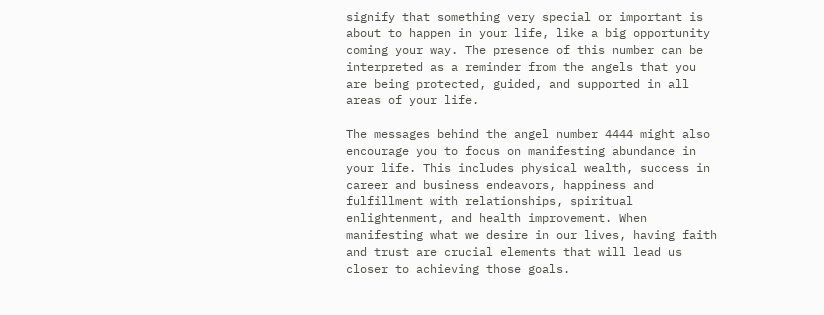signify that something very special or important is about to happen in your life, like a big opportunity coming your way. The presence of this number can be interpreted as a reminder from the angels that you are being protected, guided, and supported in all areas of your life.

The messages behind the angel number 4444 might also encourage you to focus on manifesting abundance in your life. This includes physical wealth, success in career and business endeavors, happiness and fulfillment with relationships, spiritual enlightenment, and health improvement. When manifesting what we desire in our lives, having faith and trust are crucial elements that will lead us closer to achieving those goals.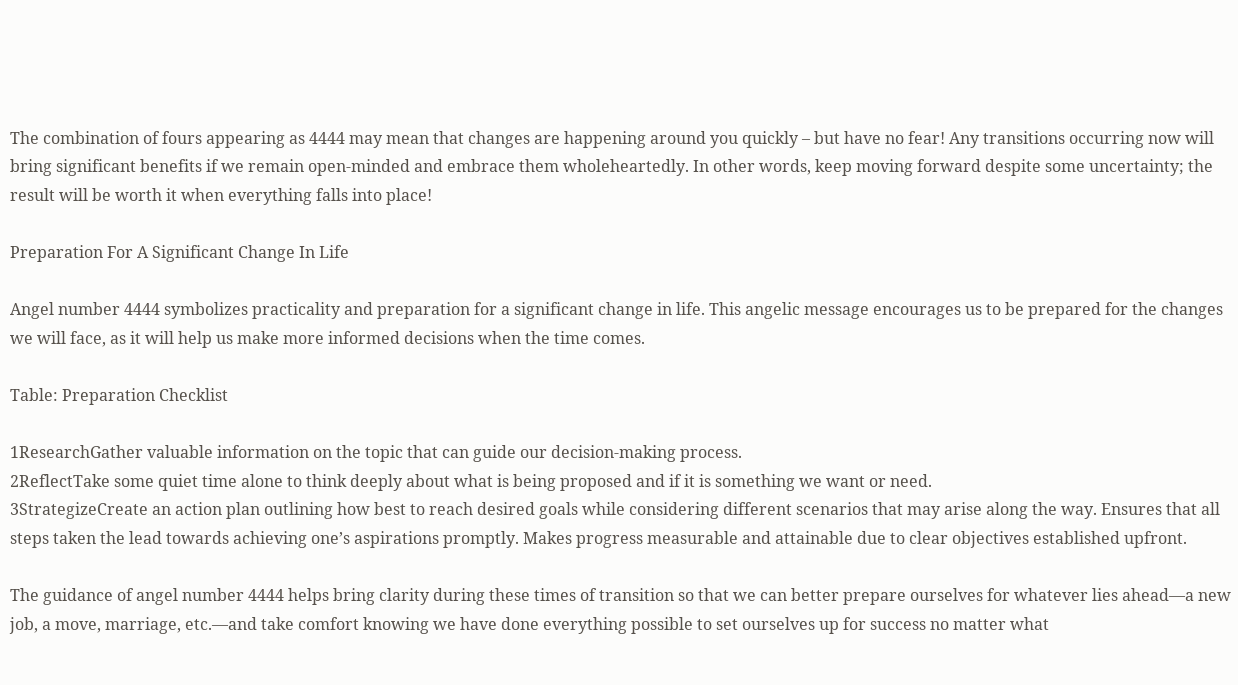The combination of fours appearing as 4444 may mean that changes are happening around you quickly – but have no fear! Any transitions occurring now will bring significant benefits if we remain open-minded and embrace them wholeheartedly. In other words, keep moving forward despite some uncertainty; the result will be worth it when everything falls into place!

Preparation For A Significant Change In Life

Angel number 4444 symbolizes practicality and preparation for a significant change in life. This angelic message encourages us to be prepared for the changes we will face, as it will help us make more informed decisions when the time comes.

Table: Preparation Checklist

1ResearchGather valuable information on the topic that can guide our decision-making process.
2ReflectTake some quiet time alone to think deeply about what is being proposed and if it is something we want or need.
3StrategizeCreate an action plan outlining how best to reach desired goals while considering different scenarios that may arise along the way. Ensures that all steps taken the lead towards achieving one’s aspirations promptly. Makes progress measurable and attainable due to clear objectives established upfront.

The guidance of angel number 4444 helps bring clarity during these times of transition so that we can better prepare ourselves for whatever lies ahead—a new job, a move, marriage, etc.—and take comfort knowing we have done everything possible to set ourselves up for success no matter what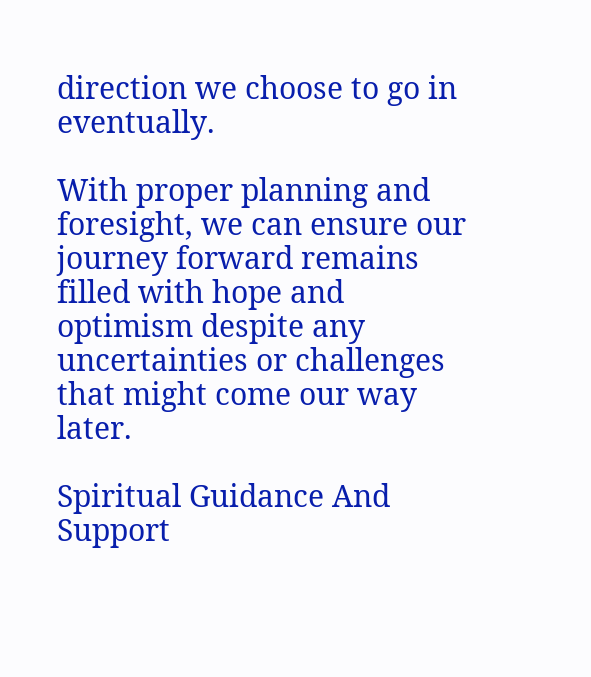direction we choose to go in eventually.

With proper planning and foresight, we can ensure our journey forward remains filled with hope and optimism despite any uncertainties or challenges that might come our way later.

Spiritual Guidance And Support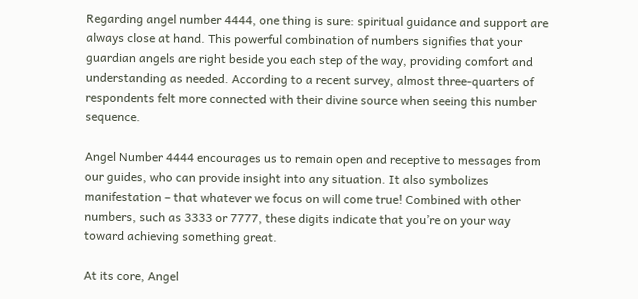Regarding angel number 4444, one thing is sure: spiritual guidance and support are always close at hand. This powerful combination of numbers signifies that your guardian angels are right beside you each step of the way, providing comfort and understanding as needed. According to a recent survey, almost three-quarters of respondents felt more connected with their divine source when seeing this number sequence.

Angel Number 4444 encourages us to remain open and receptive to messages from our guides, who can provide insight into any situation. It also symbolizes manifestation – that whatever we focus on will come true! Combined with other numbers, such as 3333 or 7777, these digits indicate that you’re on your way toward achieving something great.

At its core, Angel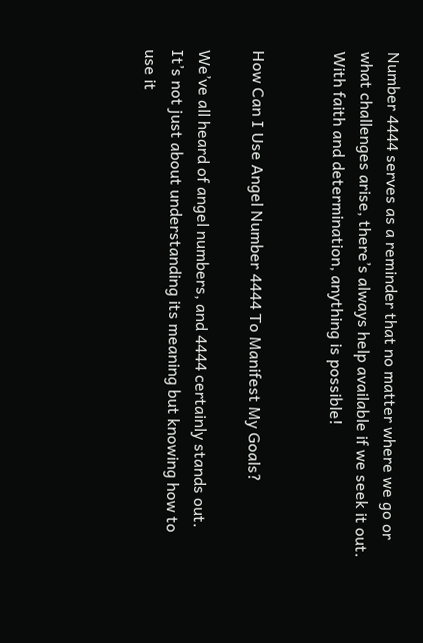Number 4444 serves as a reminder that no matter where we go or what challenges arise, there’s always help available if we seek it out. With faith and determination, anything is possible!


How Can I Use Angel Number 4444 To Manifest My Goals?

We’ve all heard of angel numbers, and 4444 certainly stands out. It’s not just about understanding its meaning but knowing how to use it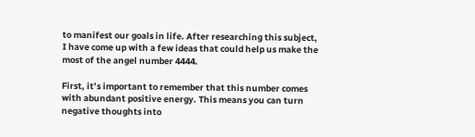to manifest our goals in life. After researching this subject, I have come up with a few ideas that could help us make the most of the angel number 4444.

First, it’s important to remember that this number comes with abundant positive energy. This means you can turn negative thoughts into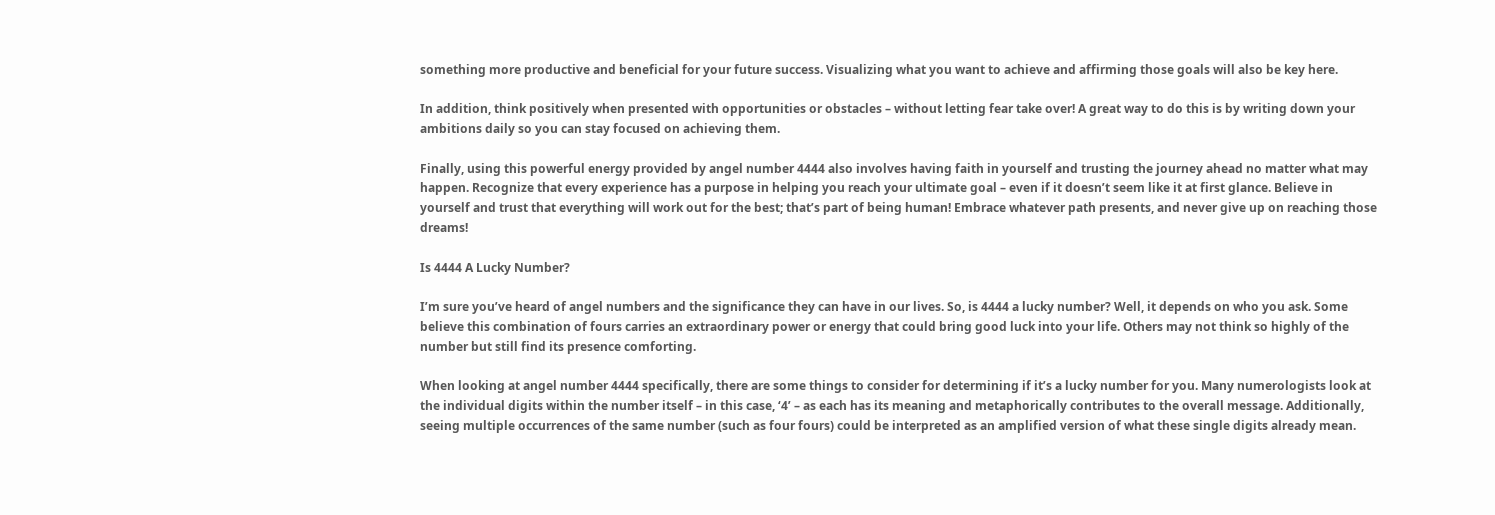something more productive and beneficial for your future success. Visualizing what you want to achieve and affirming those goals will also be key here.

In addition, think positively when presented with opportunities or obstacles – without letting fear take over! A great way to do this is by writing down your ambitions daily so you can stay focused on achieving them.

Finally, using this powerful energy provided by angel number 4444 also involves having faith in yourself and trusting the journey ahead no matter what may happen. Recognize that every experience has a purpose in helping you reach your ultimate goal – even if it doesn’t seem like it at first glance. Believe in yourself and trust that everything will work out for the best; that’s part of being human! Embrace whatever path presents, and never give up on reaching those dreams!

Is 4444 A Lucky Number?

I’m sure you’ve heard of angel numbers and the significance they can have in our lives. So, is 4444 a lucky number? Well, it depends on who you ask. Some believe this combination of fours carries an extraordinary power or energy that could bring good luck into your life. Others may not think so highly of the number but still find its presence comforting.

When looking at angel number 4444 specifically, there are some things to consider for determining if it’s a lucky number for you. Many numerologists look at the individual digits within the number itself – in this case, ‘4’ – as each has its meaning and metaphorically contributes to the overall message. Additionally, seeing multiple occurrences of the same number (such as four fours) could be interpreted as an amplified version of what these single digits already mean.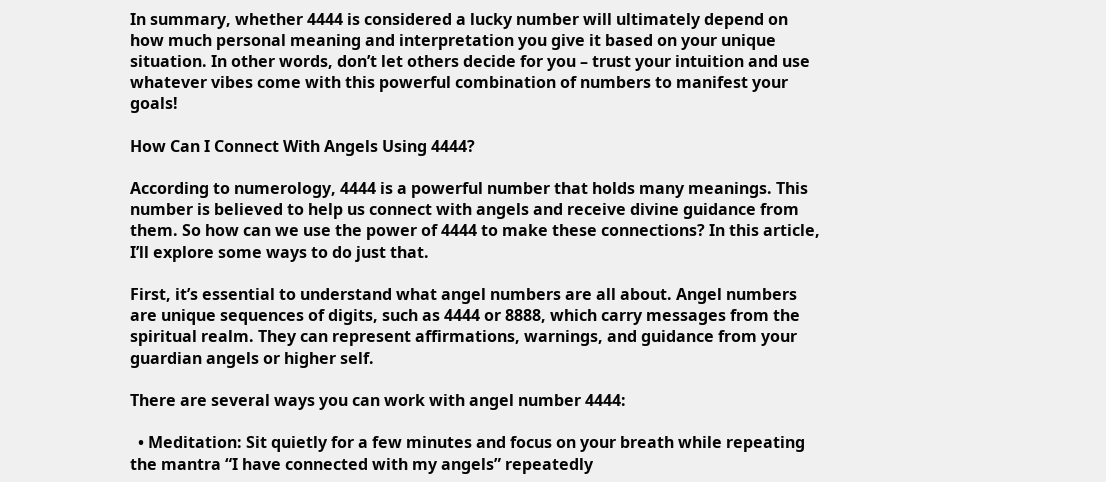In summary, whether 4444 is considered a lucky number will ultimately depend on how much personal meaning and interpretation you give it based on your unique situation. In other words, don’t let others decide for you – trust your intuition and use whatever vibes come with this powerful combination of numbers to manifest your goals!

How Can I Connect With Angels Using 4444?

According to numerology, 4444 is a powerful number that holds many meanings. This number is believed to help us connect with angels and receive divine guidance from them. So how can we use the power of 4444 to make these connections? In this article, I’ll explore some ways to do just that.

First, it’s essential to understand what angel numbers are all about. Angel numbers are unique sequences of digits, such as 4444 or 8888, which carry messages from the spiritual realm. They can represent affirmations, warnings, and guidance from your guardian angels or higher self.

There are several ways you can work with angel number 4444:

  • Meditation: Sit quietly for a few minutes and focus on your breath while repeating the mantra “I have connected with my angels” repeatedly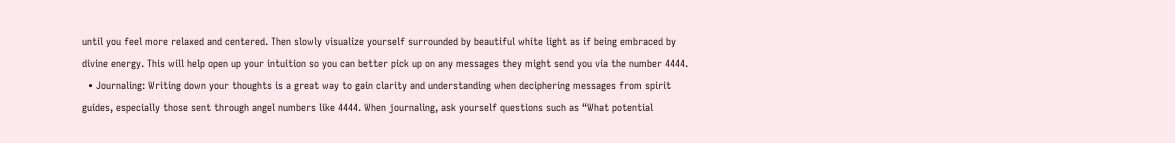until you feel more relaxed and centered. Then slowly visualize yourself surrounded by beautiful white light as if being embraced by divine energy. This will help open up your intuition so you can better pick up on any messages they might send you via the number 4444.
  • Journaling: Writing down your thoughts is a great way to gain clarity and understanding when deciphering messages from spirit guides, especially those sent through angel numbers like 4444. When journaling, ask yourself questions such as “What potential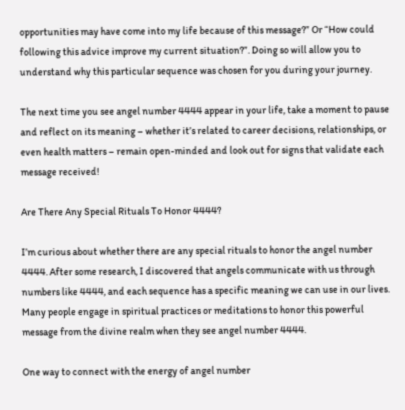opportunities may have come into my life because of this message?” Or “How could following this advice improve my current situation?”. Doing so will allow you to understand why this particular sequence was chosen for you during your journey.

The next time you see angel number 4444 appear in your life, take a moment to pause and reflect on its meaning – whether it’s related to career decisions, relationships, or even health matters – remain open-minded and look out for signs that validate each message received!

Are There Any Special Rituals To Honor 4444?

I’m curious about whether there are any special rituals to honor the angel number 4444. After some research, I discovered that angels communicate with us through numbers like 4444, and each sequence has a specific meaning we can use in our lives. Many people engage in spiritual practices or meditations to honor this powerful message from the divine realm when they see angel number 4444.

One way to connect with the energy of angel number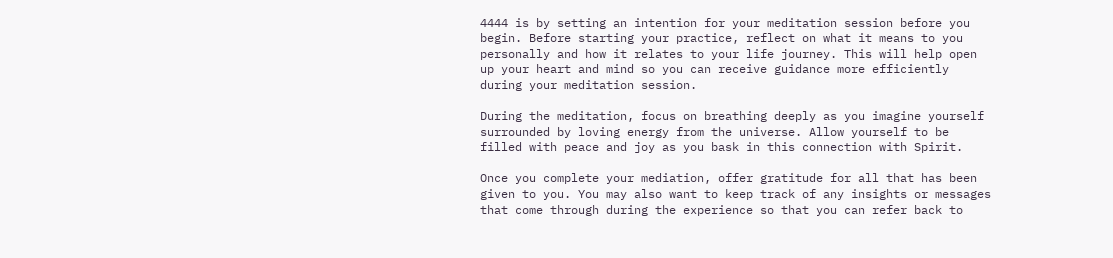4444 is by setting an intention for your meditation session before you begin. Before starting your practice, reflect on what it means to you personally and how it relates to your life journey. This will help open up your heart and mind so you can receive guidance more efficiently during your meditation session.

During the meditation, focus on breathing deeply as you imagine yourself surrounded by loving energy from the universe. Allow yourself to be filled with peace and joy as you bask in this connection with Spirit.

Once you complete your mediation, offer gratitude for all that has been given to you. You may also want to keep track of any insights or messages that come through during the experience so that you can refer back to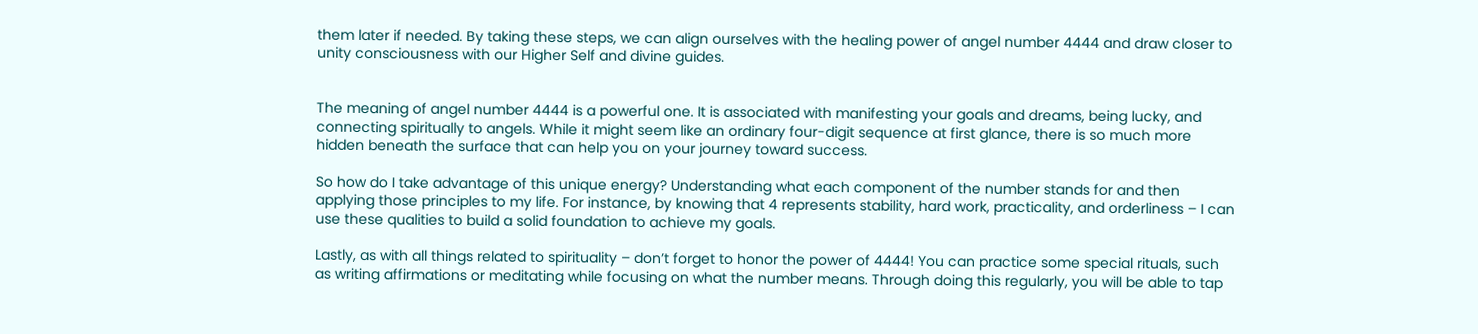them later if needed. By taking these steps, we can align ourselves with the healing power of angel number 4444 and draw closer to unity consciousness with our Higher Self and divine guides.


The meaning of angel number 4444 is a powerful one. It is associated with manifesting your goals and dreams, being lucky, and connecting spiritually to angels. While it might seem like an ordinary four-digit sequence at first glance, there is so much more hidden beneath the surface that can help you on your journey toward success.

So how do I take advantage of this unique energy? Understanding what each component of the number stands for and then applying those principles to my life. For instance, by knowing that 4 represents stability, hard work, practicality, and orderliness – I can use these qualities to build a solid foundation to achieve my goals.

Lastly, as with all things related to spirituality – don’t forget to honor the power of 4444! You can practice some special rituals, such as writing affirmations or meditating while focusing on what the number means. Through doing this regularly, you will be able to tap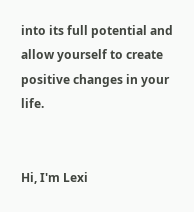into its full potential and allow yourself to create positive changes in your life.


Hi, I'm Lexi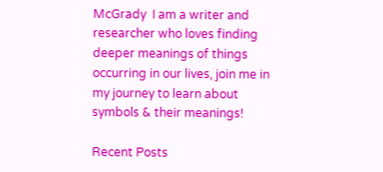McGrady  I am a writer and researcher who loves finding deeper meanings of things occurring in our lives, join me in my journey to learn about symbols & their meanings!

Recent Posts